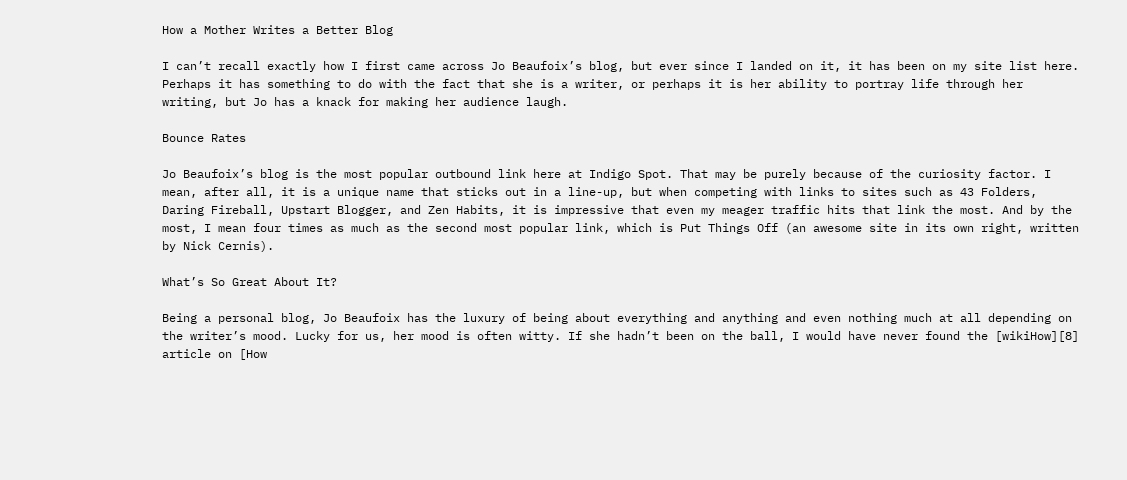How a Mother Writes a Better Blog

I can’t recall exactly how I first came across Jo Beaufoix’s blog, but ever since I landed on it, it has been on my site list here. Perhaps it has something to do with the fact that she is a writer, or perhaps it is her ability to portray life through her writing, but Jo has a knack for making her audience laugh.

Bounce Rates

Jo Beaufoix’s blog is the most popular outbound link here at Indigo Spot. That may be purely because of the curiosity factor. I mean, after all, it is a unique name that sticks out in a line-up, but when competing with links to sites such as 43 Folders, Daring Fireball, Upstart Blogger, and Zen Habits, it is impressive that even my meager traffic hits that link the most. And by the most, I mean four times as much as the second most popular link, which is Put Things Off (an awesome site in its own right, written by Nick Cernis).

What’s So Great About It?

Being a personal blog, Jo Beaufoix has the luxury of being about everything and anything and even nothing much at all depending on the writer’s mood. Lucky for us, her mood is often witty. If she hadn’t been on the ball, I would have never found the [wikiHow][8] article on [How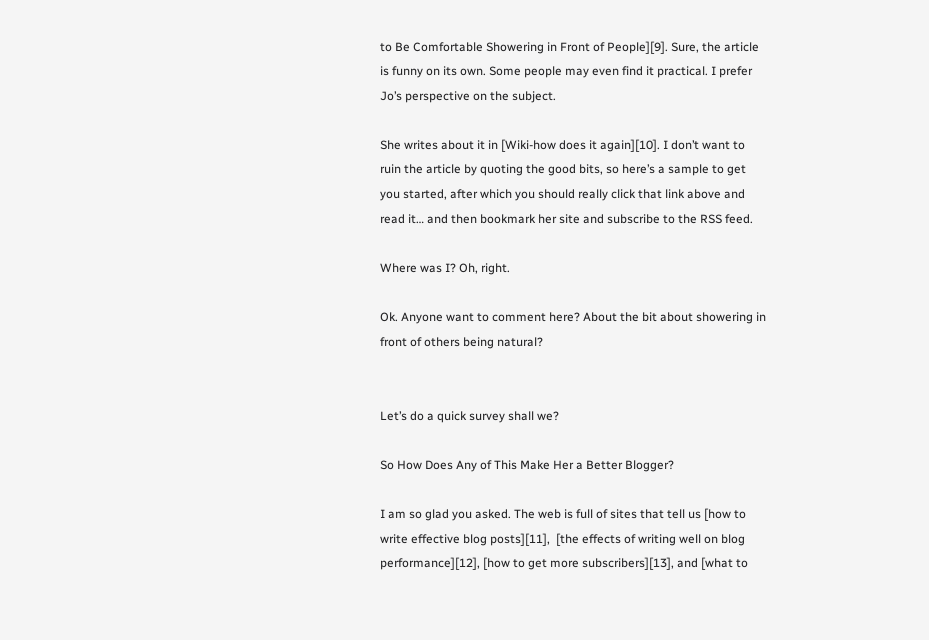to Be Comfortable Showering in Front of People][9]. Sure, the article is funny on its own. Some people may even find it practical. I prefer Jo’s perspective on the subject.

She writes about it in [Wiki-how does it again][10]. I don’t want to ruin the article by quoting the good bits, so here’s a sample to get you started, after which you should really click that link above and read it… and then bookmark her site and subscribe to the RSS feed.

Where was I? Oh, right.

Ok. Anyone want to comment here? About the bit about showering in front of others being natural?


Let’s do a quick survey shall we?

So How Does Any of This Make Her a Better Blogger?

I am so glad you asked. The web is full of sites that tell us [how to write effective blog posts][11],  [the effects of writing well on blog performance][12], [how to get more subscribers][13], and [what to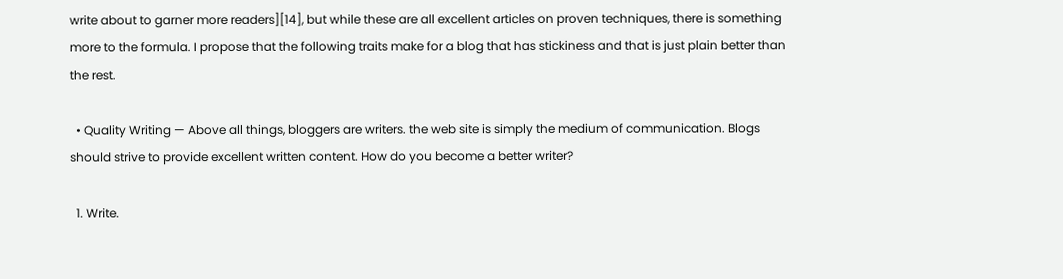write about to garner more readers][14], but while these are all excellent articles on proven techniques, there is something more to the formula. I propose that the following traits make for a blog that has stickiness and that is just plain better than the rest.

  • Quality Writing — Above all things, bloggers are writers. the web site is simply the medium of communication. Blogs should strive to provide excellent written content. How do you become a better writer?

  1. Write.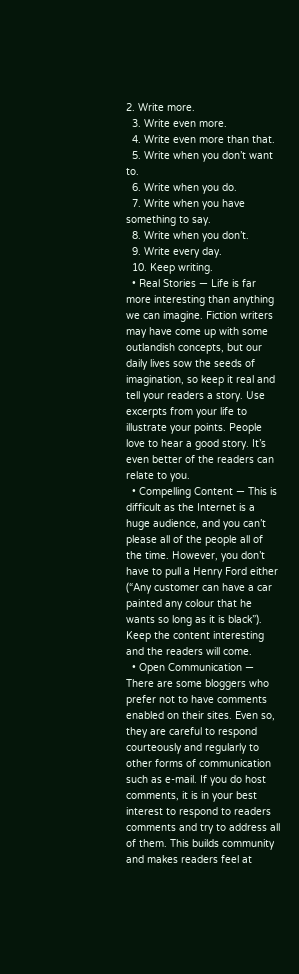2. Write more.
  3. Write even more.
  4. Write even more than that.
  5. Write when you don’t want to.
  6. Write when you do.
  7. Write when you have something to say.
  8. Write when you don’t.
  9. Write every day.
  10. Keep writing.
  • Real Stories — Life is far more interesting than anything we can imagine. Fiction writers may have come up with some outlandish concepts, but our daily lives sow the seeds of imagination, so keep it real and tell your readers a story. Use excerpts from your life to illustrate your points. People love to hear a good story. It’s even better of the readers can relate to you.
  • Compelling Content — This is difficult as the Internet is a huge audience, and you can’t please all of the people all of the time. However, you don’t have to pull a Henry Ford either (“Any customer can have a car painted any colour that he wants so long as it is black”). Keep the content interesting and the readers will come.
  • Open Communication — There are some bloggers who prefer not to have comments enabled on their sites. Even so, they are careful to respond courteously and regularly to other forms of communication such as e-mail. If you do host comments, it is in your best interest to respond to readers comments and try to address all of them. This builds community and makes readers feel at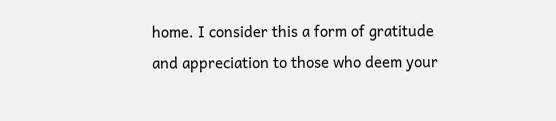home. I consider this a form of gratitude and appreciation to those who deem your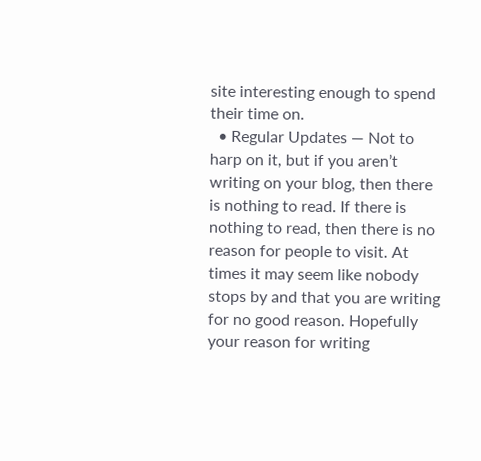site interesting enough to spend their time on.
  • Regular Updates — Not to harp on it, but if you aren’t writing on your blog, then there is nothing to read. If there is nothing to read, then there is no reason for people to visit. At times it may seem like nobody stops by and that you are writing for no good reason. Hopefully your reason for writing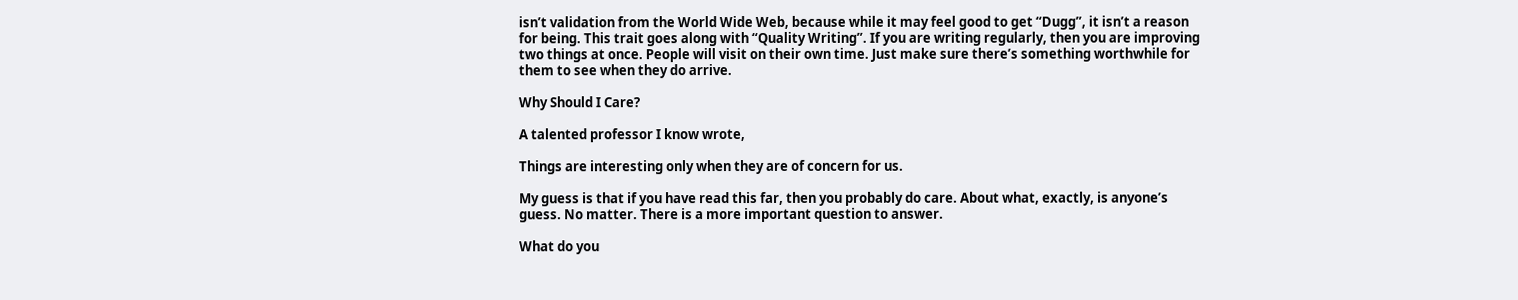isn’t validation from the World Wide Web, because while it may feel good to get “Dugg”, it isn’t a reason for being. This trait goes along with “Quality Writing”. If you are writing regularly, then you are improving two things at once. People will visit on their own time. Just make sure there’s something worthwhile for them to see when they do arrive.

Why Should I Care?

A talented professor I know wrote,

Things are interesting only when they are of concern for us.

My guess is that if you have read this far, then you probably do care. About what, exactly, is anyone’s guess. No matter. There is a more important question to answer.

What do you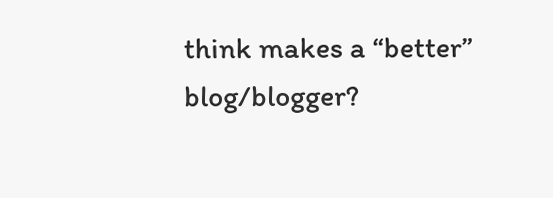think makes a “better” blog/blogger?